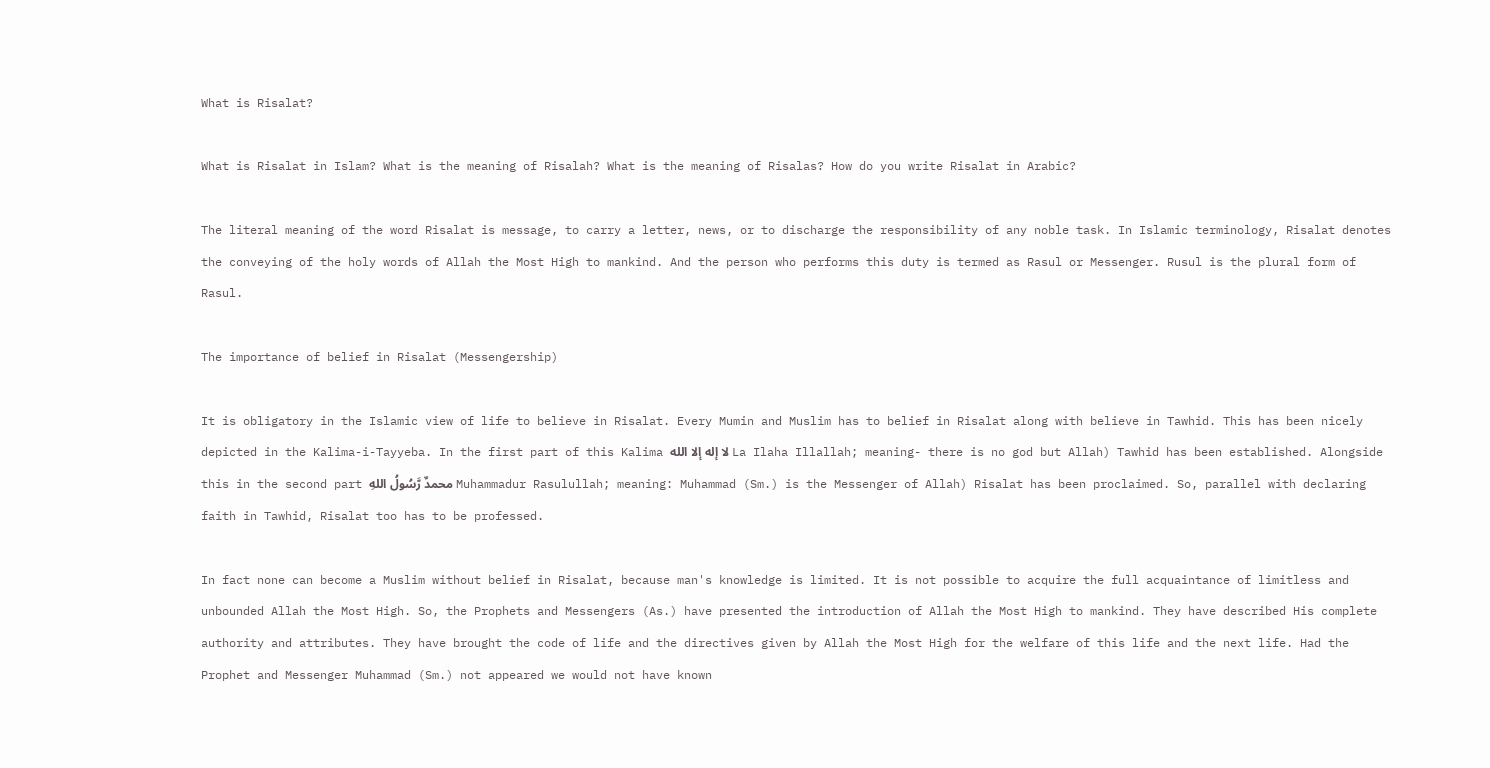What is Risalat?

What is Risalat in Islam? What is the meaning of Risalah? What is the meaning of Risalas? How do you write Risalat in Arabic?

The literal meaning of the word Risalat is message, to carry a letter, news, or to discharge the responsibility of any noble task. In Islamic terminology, Risalat denotes the conveying of the holy words of Allah the Most High to mankind. And the person who performs this duty is termed as Rasul or Messenger. Rusul is the plural form of Rasul.

The importance of belief in Risalat (Messengership)

It is obligatory in the Islamic view of life to believe in Risalat. Every Mumin and Muslim has to belief in Risalat along with believe in Tawhid. This has been nicely depicted in the Kalima-i-Tayyeba. In the first part of this Kalima لا إله إلا الله La Ilaha Illallah; meaning- there is no god but Allah) Tawhid has been established. Alongside this in the second part محمدٌ رَّسُولُ اللهِ Muhammadur Rasulullah; meaning: Muhammad (Sm.) is the Messenger of Allah) Risalat has been proclaimed. So, parallel with declaring faith in Tawhid, Risalat too has to be professed.

In fact none can become a Muslim without belief in Risalat, because man's knowledge is limited. It is not possible to acquire the full acquaintance of limitless and unbounded Allah the Most High. So, the Prophets and Messengers (As.) have presented the introduction of Allah the Most High to mankind. They have described His complete authority and attributes. They have brought the code of life and the directives given by Allah the Most High for the welfare of this life and the next life. Had the Prophet and Messenger Muhammad (Sm.) not appeared we would not have known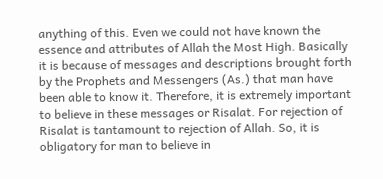anything of this. Even we could not have known the essence and attributes of Allah the Most High. Basically it is because of messages and descriptions brought forth by the Prophets and Messengers (As.) that man have been able to know it. Therefore, it is extremely important to believe in these messages or Risalat. For rejection of Risalat is tantamount to rejection of Allah. So, it is obligatory for man to believe in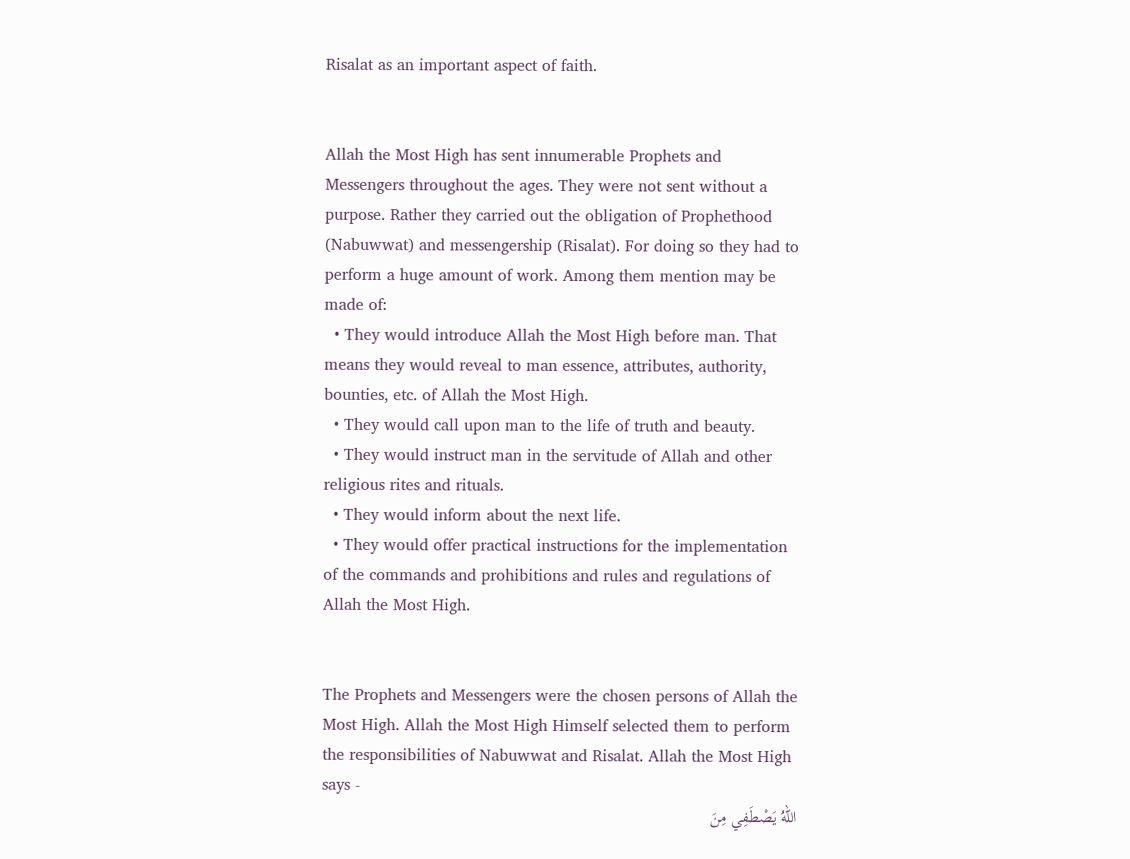Risalat as an important aspect of faith.


Allah the Most High has sent innumerable Prophets and Messengers throughout the ages. They were not sent without a purpose. Rather they carried out the obligation of Prophethood (Nabuwwat) and messengership (Risalat). For doing so they had to perform a huge amount of work. Among them mention may be made of:
  • They would introduce Allah the Most High before man. That means they would reveal to man essence, attributes, authority, bounties, etc. of Allah the Most High.
  • They would call upon man to the life of truth and beauty.
  • They would instruct man in the servitude of Allah and other religious rites and rituals.
  • They would inform about the next life.
  • They would offer practical instructions for the implementation of the commands and prohibitions and rules and regulations of Allah the Most High.


The Prophets and Messengers were the chosen persons of Allah the Most High. Allah the Most High Himself selected them to perform the responsibilities of Nabuwwat and Risalat. Allah the Most High says -
اللهُ يَصْطَفِي مِنَ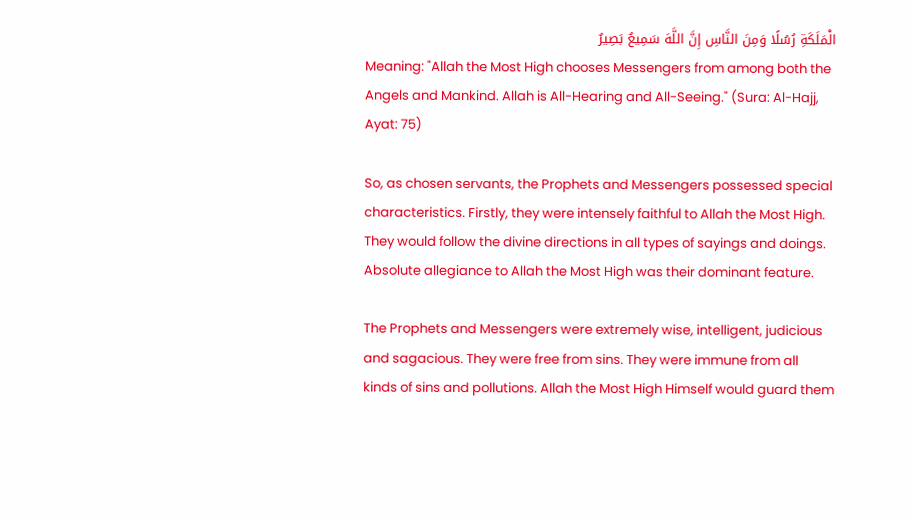الْمَلَكَةِ رُسُلًا وَمِنَ النَّاسِ إِنَّ اللَّهَ سَمِيعٌ بَصِيرٌ
Meaning: "Allah the Most High chooses Messengers from among both the Angels and Mankind. Allah is All-Hearing and All-Seeing." (Sura: Al-Hajj, Ayat: 75)

So, as chosen servants, the Prophets and Messengers possessed special characteristics. Firstly, they were intensely faithful to Allah the Most High. They would follow the divine directions in all types of sayings and doings. Absolute allegiance to Allah the Most High was their dominant feature.

The Prophets and Messengers were extremely wise, intelligent, judicious and sagacious. They were free from sins. They were immune from all kinds of sins and pollutions. Allah the Most High Himself would guard them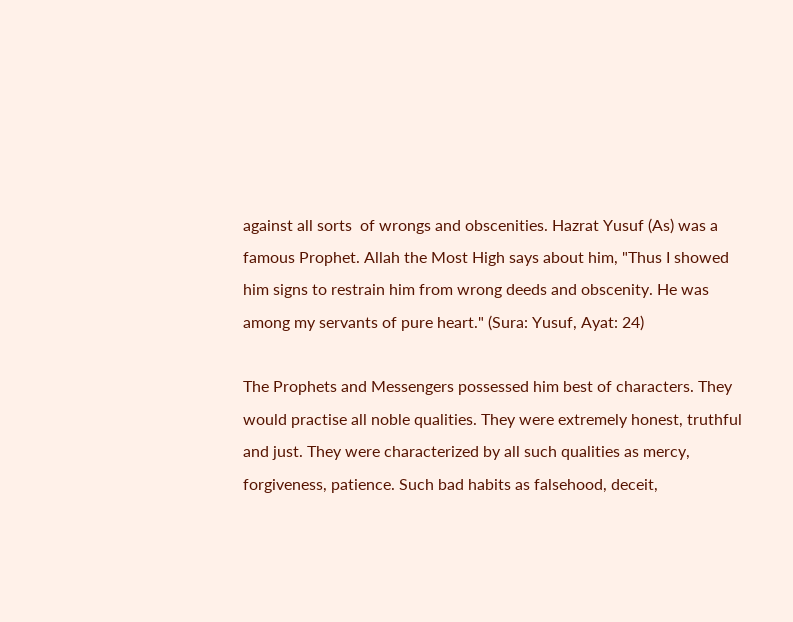against all sorts  of wrongs and obscenities. Hazrat Yusuf (As) was a famous Prophet. Allah the Most High says about him, "Thus I showed him signs to restrain him from wrong deeds and obscenity. He was among my servants of pure heart." (Sura: Yusuf, Ayat: 24)

The Prophets and Messengers possessed him best of characters. They would practise all noble qualities. They were extremely honest, truthful and just. They were characterized by all such qualities as mercy, forgiveness, patience. Such bad habits as falsehood, deceit,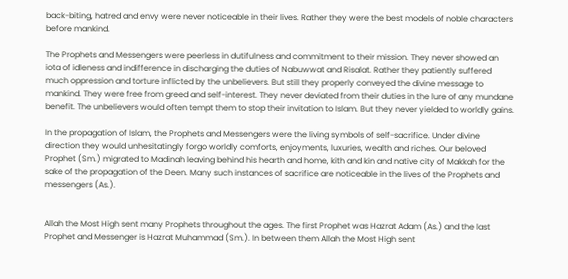back-biting, hatred and envy were never noticeable in their lives. Rather they were the best models of noble characters before mankind.

The Prophets and Messengers were peerless in dutifulness and commitment to their mission. They never showed an iota of idleness and indifference in discharging the duties of Nabuwwat and Risalat. Rather they patiently suffered much oppression and torture inflicted by the unbelievers. But still they properly conveyed the divine message to mankind. They were free from greed and self-interest. They never deviated from their duties in the lure of any mundane benefit. The unbelievers would often tempt them to stop their invitation to Islam. But they never yielded to worldly gains.

In the propagation of Islam, the Prophets and Messengers were the living symbols of self-sacrifice. Under divine direction they would unhesitatingly forgo worldly comforts, enjoyments, luxuries, wealth and riches. Our beloved Prophet (Sm.) migrated to Madinah leaving behind his hearth and home, kith and kin and native city of Makkah for the sake of the propagation of the Deen. Many such instances of sacrifice are noticeable in the lives of the Prophets and messengers (As.).


Allah the Most High sent many Prophets throughout the ages. The first Prophet was Hazrat Adam (As.) and the last Prophet and Messenger is Hazrat Muhammad (Sm.). In between them Allah the Most High sent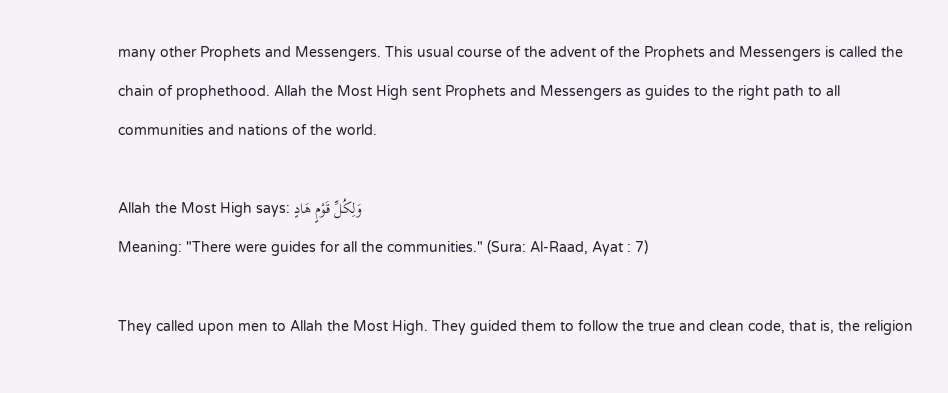many other Prophets and Messengers. This usual course of the advent of the Prophets and Messengers is called the chain of prophethood. Allah the Most High sent Prophets and Messengers as guides to the right path to all communities and nations of the world.

Allah the Most High says: وَلِكُلِّ قَوْمٍ هَادٍ
Meaning: "There were guides for all the communities." (Sura: Al-Raad, Ayat : 7)

They called upon men to Allah the Most High. They guided them to follow the true and clean code, that is, the religion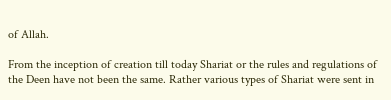of Allah.

From the inception of creation till today Shariat or the rules and regulations of the Deen have not been the same. Rather various types of Shariat were sent in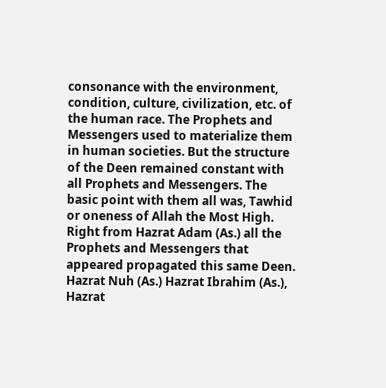consonance with the environment, condition, culture, civilization, etc. of the human race. The Prophets and Messengers used to materialize them in human societies. But the structure of the Deen remained constant with all Prophets and Messengers. The basic point with them all was, Tawhid or oneness of Allah the Most High. Right from Hazrat Adam (As.) all the Prophets and Messengers that appeared propagated this same Deen. Hazrat Nuh (As.) Hazrat Ibrahim (As.), Hazrat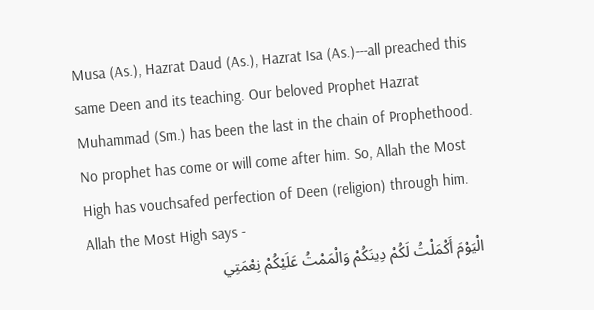Musa (As.), Hazrat Daud (As.), Hazrat Isa (As.)---all preached this same Deen and its teaching. Our beloved Prophet Hazrat Muhammad (Sm.) has been the last in the chain of Prophethood. No prophet has come or will come after him. So, Allah the Most High has vouchsafed perfection of Deen (religion) through him. Allah the Most High says -
الْيَوْمَ أَكْمَلْتُ لَكُمْ دِينَكُمْ وَالْمَمْتُ عَلَيْكُمْ نِعْمَتِي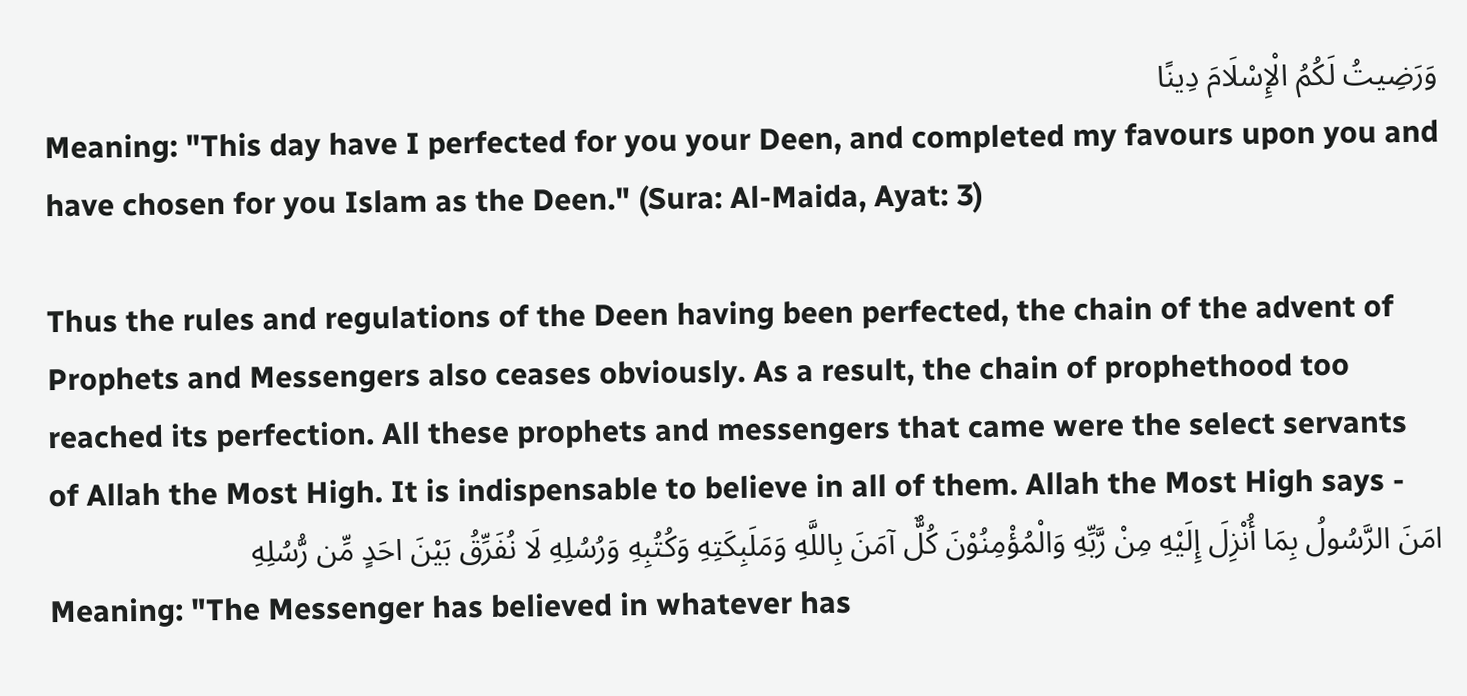وَرَضِيتُ لَكُمُ الْإِسْلَامَ دِينًا
Meaning: "This day have I perfected for you your Deen, and completed my favours upon you and have chosen for you Islam as the Deen." (Sura: Al-Maida, Ayat: 3)

Thus the rules and regulations of the Deen having been perfected, the chain of the advent of Prophets and Messengers also ceases obviously. As a result, the chain of prophethood too reached its perfection. All these prophets and messengers that came were the select servants of Allah the Most High. It is indispensable to believe in all of them. Allah the Most High says -
امَنَ الرَّسُولُ بِمَا أُنْزِلَ إِلَيْهِ مِنْ رَّبِّهِ وَالْمُؤْمِنُوْنَ كُلٌّ آمَنَ بِاللَّهِ وَمَلَبِكَتِهِ وَكُتُبِهِ وَرُسُلِهِ لَا نُفَرِّقُ بَيْنَ احَدٍ مِّن رُّسُلِهِ
Meaning: "The Messenger has believed in whatever has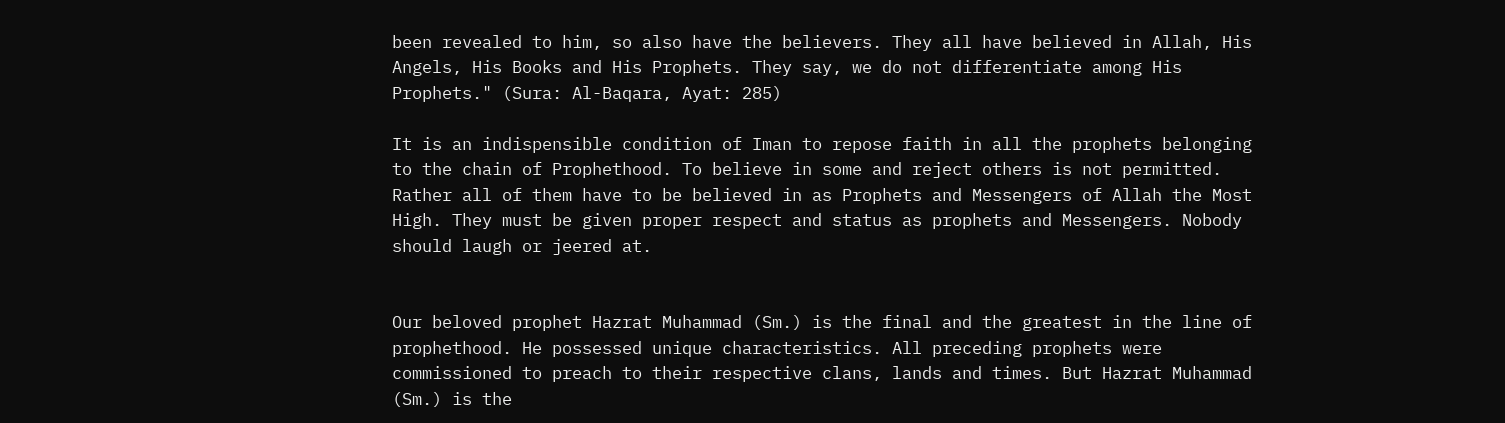been revealed to him, so also have the believers. They all have believed in Allah, His Angels, His Books and His Prophets. They say, we do not differentiate among His Prophets." (Sura: Al-Baqara, Ayat: 285)

It is an indispensible condition of Iman to repose faith in all the prophets belonging to the chain of Prophethood. To believe in some and reject others is not permitted. Rather all of them have to be believed in as Prophets and Messengers of Allah the Most High. They must be given proper respect and status as prophets and Messengers. Nobody should laugh or jeered at.


Our beloved prophet Hazrat Muhammad (Sm.) is the final and the greatest in the line of prophethood. He possessed unique characteristics. All preceding prophets were commissioned to preach to their respective clans, lands and times. But Hazrat Muhammad (Sm.) is the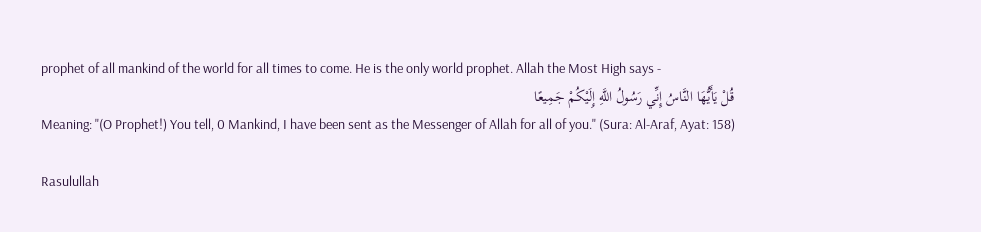prophet of all mankind of the world for all times to come. He is the only world prophet. Allah the Most High says -
قُلْ يَأَيُّهَا النَّاسُ إِنِّي رَسُولُ اللَّهِ إِلَيْكُمْ جَمِيعًا
Meaning: "(O Prophet!) You tell, 0 Mankind, I have been sent as the Messenger of Allah for all of you." (Sura: Al-Araf, Ayat: 158)

Rasulullah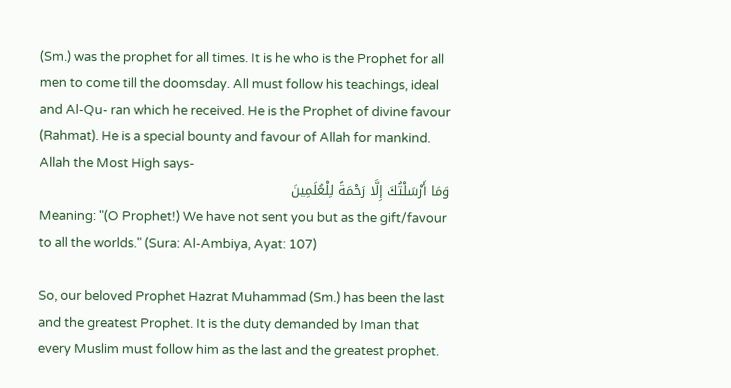(Sm.) was the prophet for all times. It is he who is the Prophet for all men to come till the doomsday. All must follow his teachings, ideal and Al-Qu- ran which he received. He is the Prophet of divine favour (Rahmat). He is a special bounty and favour of Allah for mankind. Allah the Most High says-
وَمَا أَرْسَلْتُكَ إِلَّا رَحْمَةً لِلْعُلَمِينَ
Meaning: "(O Prophet!) We have not sent you but as the gift/favour to all the worlds." (Sura: Al-Ambiya, Ayat: 107)

So, our beloved Prophet Hazrat Muhammad (Sm.) has been the last and the greatest Prophet. It is the duty demanded by Iman that every Muslim must follow him as the last and the greatest prophet.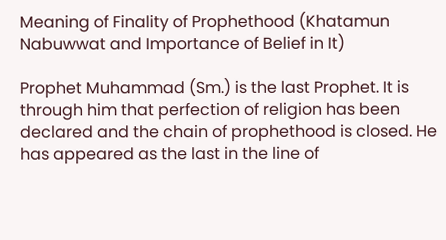Meaning of Finality of Prophethood (Khatamun Nabuwwat and Importance of Belief in It)

Prophet Muhammad (Sm.) is the last Prophet. It is through him that perfection of religion has been declared and the chain of prophethood is closed. He has appeared as the last in the line of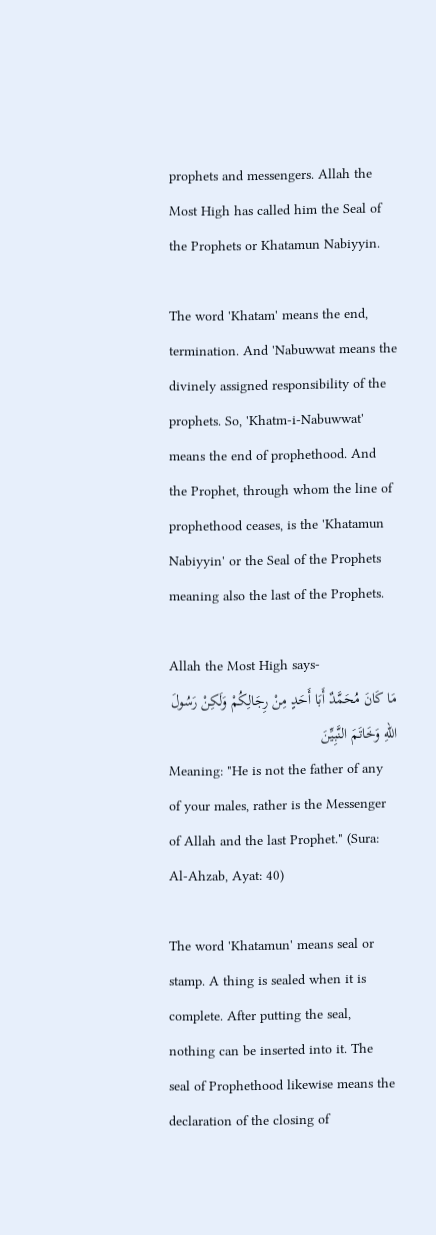prophets and messengers. Allah the Most High has called him the Seal of the Prophets or Khatamun Nabiyyin.

The word 'Khatam' means the end, termination. And 'Nabuwwat means the divinely assigned responsibility of the prophets. So, 'Khatm-i-Nabuwwat' means the end of prophethood. And the Prophet, through whom the line of prophethood ceases, is the 'Khatamun Nabiyyin' or the Seal of the Prophets meaning also the last of the Prophets.

Allah the Most High says-
مَا كَانَ مُحَمَّدٌ أَبَا أَحَدٍ مِنْ رِجَالِكُمْ وَلَكِنْ رَسُولَ اللهِ وَخَاتَمَ النَّبِيِّنَ
Meaning: "He is not the father of any of your males, rather is the Messenger of Allah and the last Prophet." (Sura: Al-Ahzab, Ayat: 40)

The word 'Khatamun' means seal or stamp. A thing is sealed when it is complete. After putting the seal, nothing can be inserted into it. The seal of Prophethood likewise means the declaration of the closing of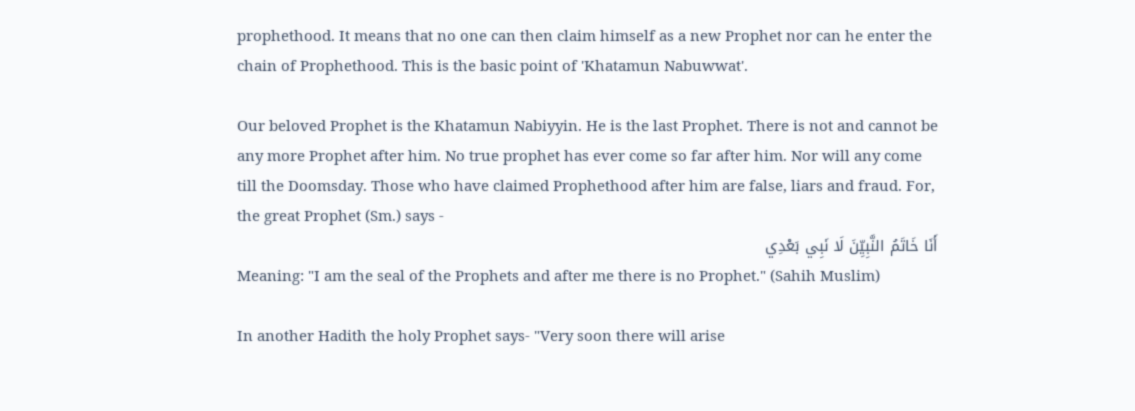prophethood. It means that no one can then claim himself as a new Prophet nor can he enter the chain of Prophethood. This is the basic point of 'Khatamun Nabuwwat'.

Our beloved Prophet is the Khatamun Nabiyyin. He is the last Prophet. There is not and cannot be any more Prophet after him. No true prophet has ever come so far after him. Nor will any come till the Doomsday. Those who have claimed Prophethood after him are false, liars and fraud. For, the great Prophet (Sm.) says -
أَنَا خَاتَمُ النَّبِيِّنَ لَا نَبِي بَعْدِي
Meaning: "I am the seal of the Prophets and after me there is no Prophet." (Sahih Muslim)

In another Hadith the holy Prophet says- "Very soon there will arise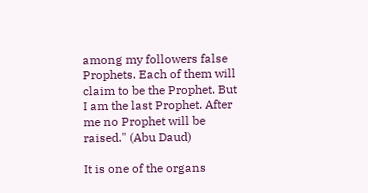among my followers false Prophets. Each of them will claim to be the Prophet. But I am the last Prophet. After me no Prophet will be raised." (Abu Daud)

It is one of the organs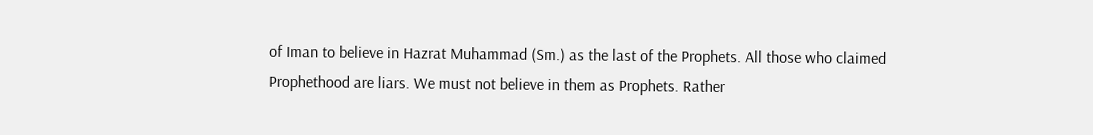of Iman to believe in Hazrat Muhammad (Sm.) as the last of the Prophets. All those who claimed Prophethood are liars. We must not believe in them as Prophets. Rather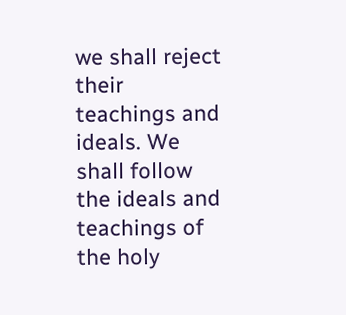we shall reject their teachings and ideals. We shall follow the ideals and teachings of the holy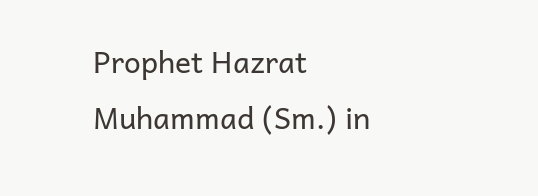Prophet Hazrat Muhammad (Sm.) in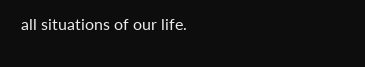all situations of our life.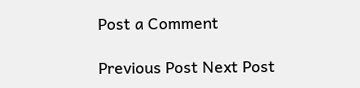Post a Comment

Previous Post Next Post